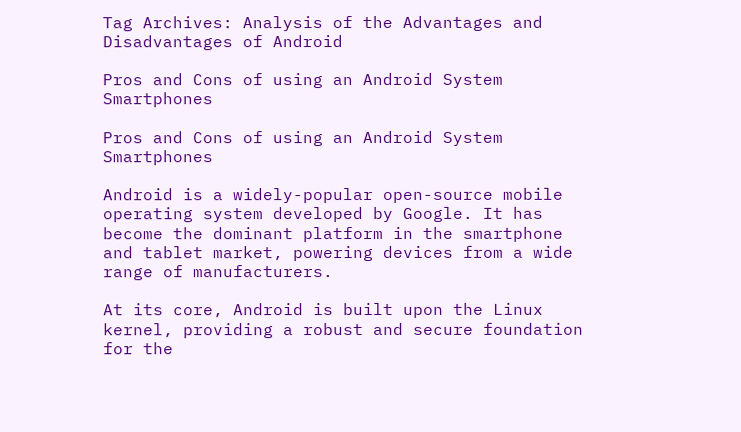Tag Archives: Analysis of the Advantages and Disadvantages of Android

Pros and Cons of using an Android System Smartphones

Pros and Cons of using an Android System Smartphones

Android is a widely-popular open-source mobile operating system developed by Google. It has become the dominant platform in the smartphone and tablet market, powering devices from a wide range of manufacturers.

At its core, Android is built upon the Linux kernel, providing a robust and secure foundation for the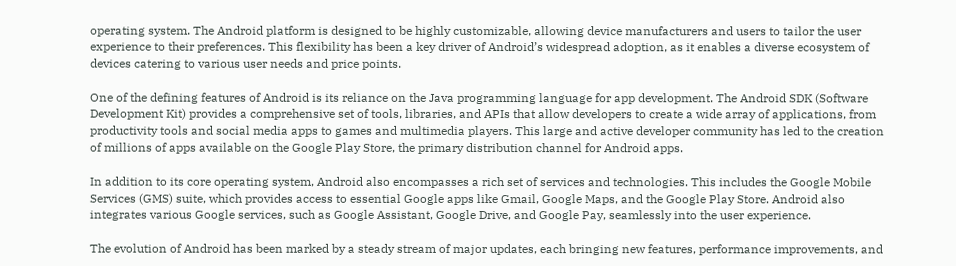operating system. The Android platform is designed to be highly customizable, allowing device manufacturers and users to tailor the user experience to their preferences. This flexibility has been a key driver of Android’s widespread adoption, as it enables a diverse ecosystem of devices catering to various user needs and price points.

One of the defining features of Android is its reliance on the Java programming language for app development. The Android SDK (Software Development Kit) provides a comprehensive set of tools, libraries, and APIs that allow developers to create a wide array of applications, from productivity tools and social media apps to games and multimedia players. This large and active developer community has led to the creation of millions of apps available on the Google Play Store, the primary distribution channel for Android apps.

In addition to its core operating system, Android also encompasses a rich set of services and technologies. This includes the Google Mobile Services (GMS) suite, which provides access to essential Google apps like Gmail, Google Maps, and the Google Play Store. Android also integrates various Google services, such as Google Assistant, Google Drive, and Google Pay, seamlessly into the user experience.

The evolution of Android has been marked by a steady stream of major updates, each bringing new features, performance improvements, and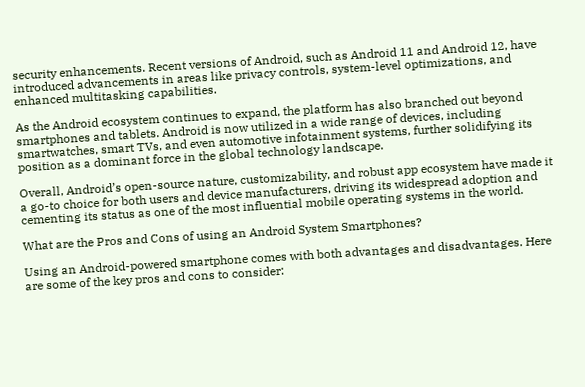security enhancements. Recent versions of Android, such as Android 11 and Android 12, have introduced advancements in areas like privacy controls, system-level optimizations, and enhanced multitasking capabilities.

As the Android ecosystem continues to expand, the platform has also branched out beyond smartphones and tablets. Android is now utilized in a wide range of devices, including smartwatches, smart TVs, and even automotive infotainment systems, further solidifying its position as a dominant force in the global technology landscape.

Overall, Android’s open-source nature, customizability, and robust app ecosystem have made it a go-to choice for both users and device manufacturers, driving its widespread adoption and cementing its status as one of the most influential mobile operating systems in the world.

What are the Pros and Cons of using an Android System Smartphones?

Using an Android-powered smartphone comes with both advantages and disadvantages. Here are some of the key pros and cons to consider: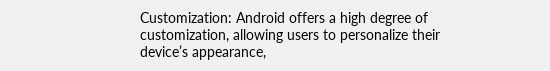Customization: Android offers a high degree of customization, allowing users to personalize their device’s appearance,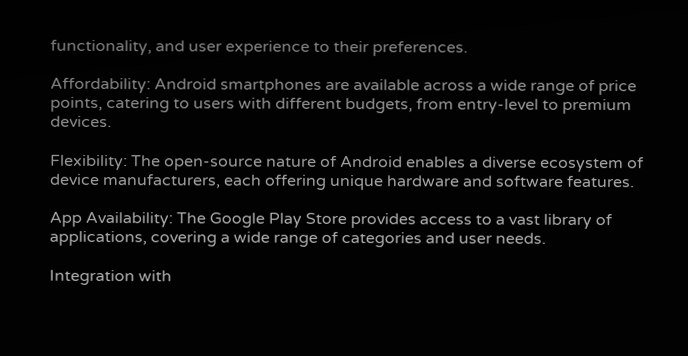functionality, and user experience to their preferences.

Affordability: Android smartphones are available across a wide range of price points, catering to users with different budgets, from entry-level to premium devices.

Flexibility: The open-source nature of Android enables a diverse ecosystem of device manufacturers, each offering unique hardware and software features.

App Availability: The Google Play Store provides access to a vast library of applications, covering a wide range of categories and user needs.

Integration with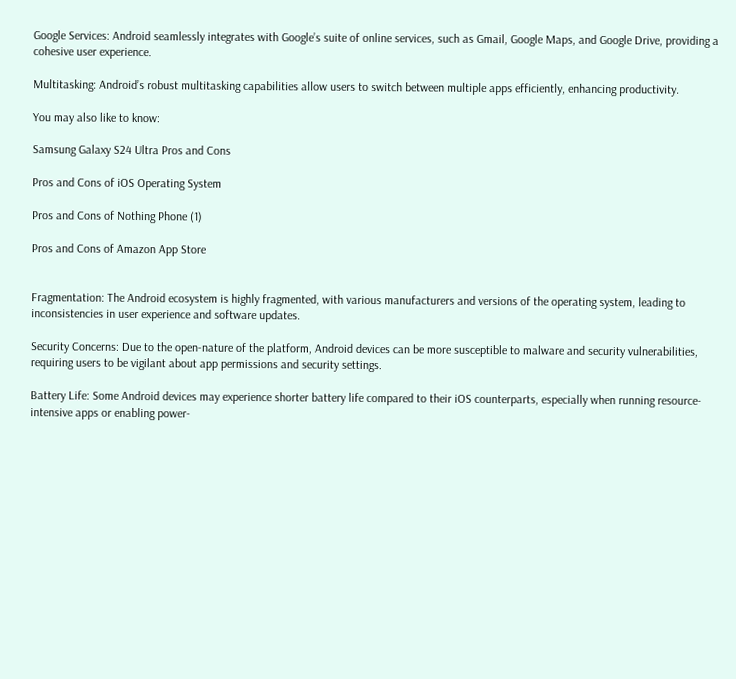Google Services: Android seamlessly integrates with Google’s suite of online services, such as Gmail, Google Maps, and Google Drive, providing a cohesive user experience.

Multitasking: Android’s robust multitasking capabilities allow users to switch between multiple apps efficiently, enhancing productivity.

You may also like to know:

Samsung Galaxy S24 Ultra Pros and Cons

Pros and Cons of iOS Operating System

Pros and Cons of Nothing Phone (1)

Pros and Cons of Amazon App Store


Fragmentation: The Android ecosystem is highly fragmented, with various manufacturers and versions of the operating system, leading to inconsistencies in user experience and software updates.

Security Concerns: Due to the open-nature of the platform, Android devices can be more susceptible to malware and security vulnerabilities, requiring users to be vigilant about app permissions and security settings.

Battery Life: Some Android devices may experience shorter battery life compared to their iOS counterparts, especially when running resource-intensive apps or enabling power-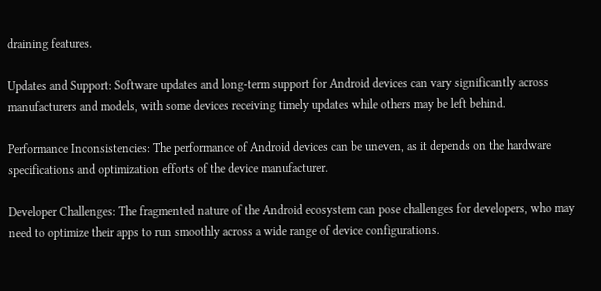draining features.

Updates and Support: Software updates and long-term support for Android devices can vary significantly across manufacturers and models, with some devices receiving timely updates while others may be left behind.

Performance Inconsistencies: The performance of Android devices can be uneven, as it depends on the hardware specifications and optimization efforts of the device manufacturer.

Developer Challenges: The fragmented nature of the Android ecosystem can pose challenges for developers, who may need to optimize their apps to run smoothly across a wide range of device configurations.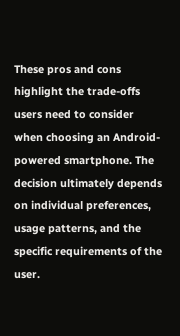These pros and cons highlight the trade-offs users need to consider when choosing an Android-powered smartphone. The decision ultimately depends on individual preferences, usage patterns, and the specific requirements of the user.